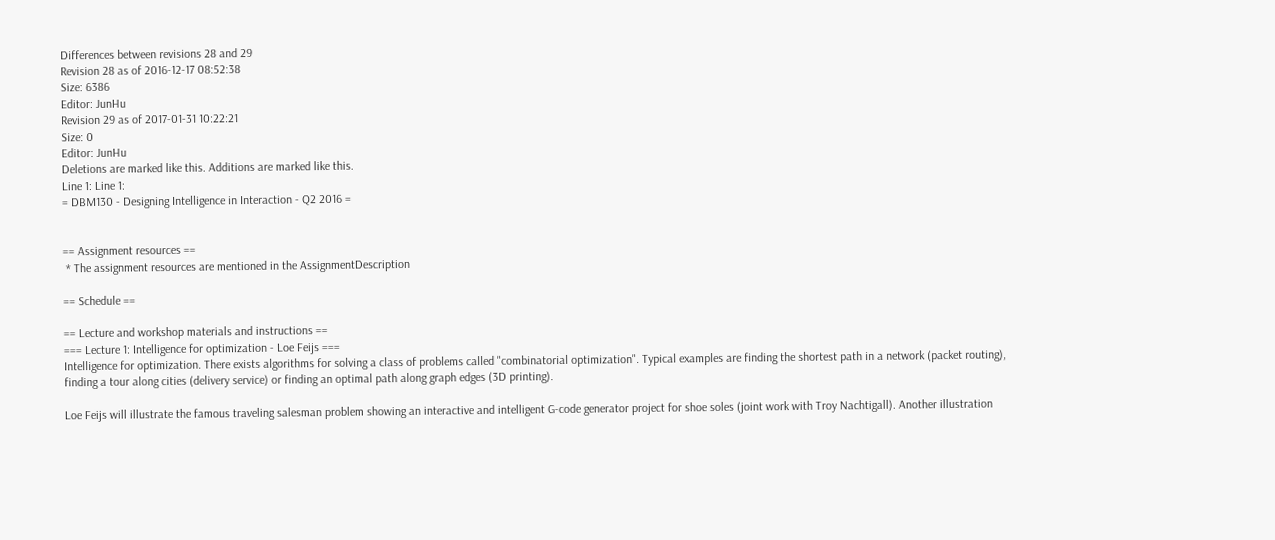Differences between revisions 28 and 29
Revision 28 as of 2016-12-17 08:52:38
Size: 6386
Editor: JunHu
Revision 29 as of 2017-01-31 10:22:21
Size: 0
Editor: JunHu
Deletions are marked like this. Additions are marked like this.
Line 1: Line 1:
= DBM130 - Designing Intelligence in Interaction - Q2 2016 =


== Assignment resources ==
 * The assignment resources are mentioned in the AssignmentDescription

== Schedule ==

== Lecture and workshop materials and instructions ==
=== Lecture 1: Intelligence for optimization - Loe Feijs ===
Intelligence for optimization. There exists algorithms for solving a class of problems called "combinatorial optimization". Typical examples are finding the shortest path in a network (packet routing), finding a tour along cities (delivery service) or finding an optimal path along graph edges (3D printing).

Loe Feijs will illustrate the famous traveling salesman problem showing an interactive and intelligent G-code generator project for shoe soles (joint work with Troy Nachtigall). Another illustration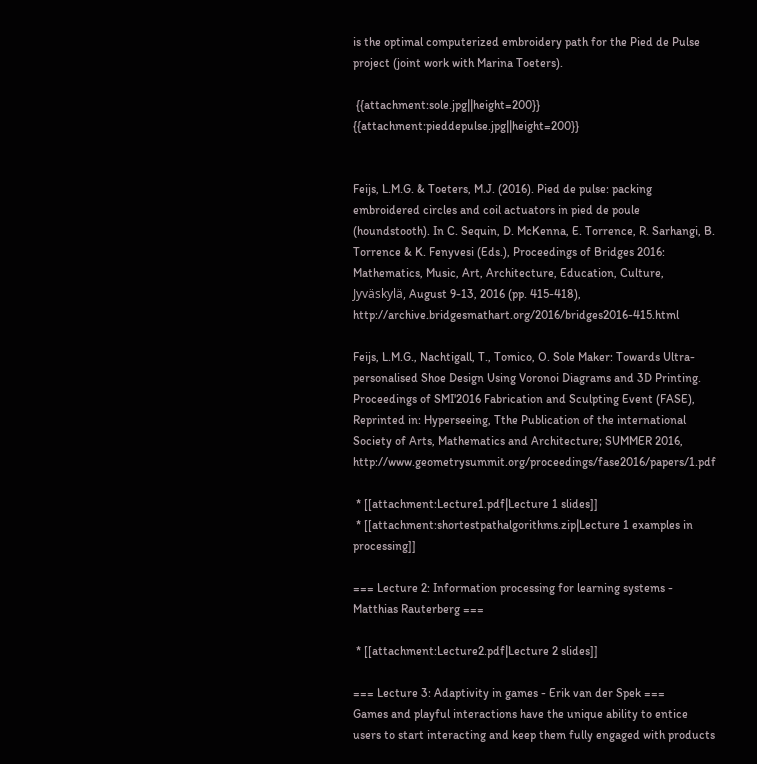is the optimal computerized embroidery path for the Pied de Pulse project (joint work with Marina Toeters).

 {{attachment:sole.jpg||height=200}} {{attachment:pieddepulse.jpg||height=200}}


Feijs, L.M.G. & Toeters, M.J. (2016). Pied de pulse: packing embroidered circles and coil actuators in pied de poule (houndstooth). In C. Sequin, D. McKenna, E. Torrence, R. Sarhangi, B. Torrence & K. Fenyvesi (Eds.), Proceedings of Bridges 2016: Mathematics, Music, Art, Architecture, Education, Culture, Jyväskylä, August 9-13, 2016 (pp. 415-418), http://archive.bridgesmathart.org/2016/bridges2016-415.html

Feijs, L.M.G., Nachtigall, T., Tomico, O. Sole Maker: Towards Ultra-personalised Shoe Design Using Voronoi Diagrams and 3D Printing. Proceedings of SMI'2016 Fabrication and Sculpting Event (FASE),
Reprinted in: Hyperseeing, Tthe Publication of the international Society of Arts, Mathematics and Architecture; SUMMER 2016, http://www.geometrysummit.org/proceedings/fase2016/papers/1.pdf

 * [[attachment:Lecture1.pdf|Lecture 1 slides]]
 * [[attachment:shortestpathalgorithms.zip|Lecture 1 examples in processing]]

=== Lecture 2: Information processing for learning systems - Matthias Rauterberg ===

 * [[attachment:Lecture2.pdf|Lecture 2 slides]]

=== Lecture 3: Adaptivity in games - Erik van der Spek ===
Games and playful interactions have the unique ability to entice users to start interacting and keep them fully engaged with products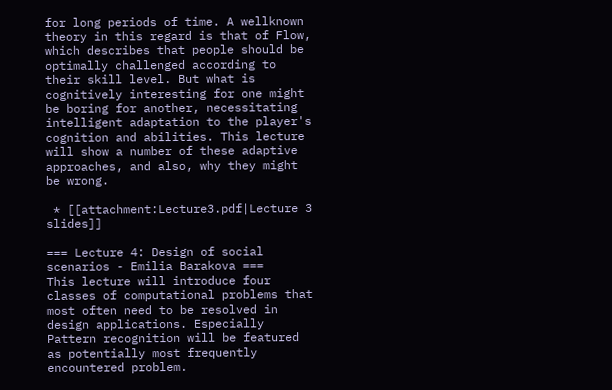for long periods of time. A wellknown theory in this regard is that of Flow, which describes that people should be optimally challenged according to their skill level. But what is cognitively interesting for one might be boring for another, necessitating intelligent adaptation to the player's cognition and abilities. This lecture will show a number of these adaptive approaches, and also, why they might be wrong.

 * [[attachment:Lecture3.pdf|Lecture 3 slides]]

=== Lecture 4: Design of social scenarios - Emilia Barakova ===
This lecture will introduce four classes of computational problems that most often need to be resolved in design applications. Especially Pattern recognition will be featured as potentially most frequently encountered problem.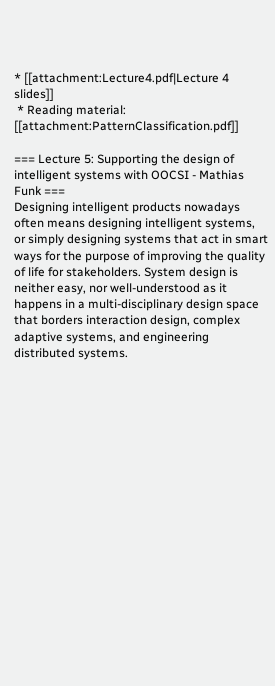* [[attachment:Lecture4.pdf|Lecture 4 slides]]
 * Reading material: [[attachment:PatternClassification.pdf]]

=== Lecture 5: Supporting the design of intelligent systems with OOCSI - Mathias Funk ===
Designing intelligent products nowadays often means designing intelligent systems, or simply designing systems that act in smart ways for the purpose of improving the quality of life for stakeholders. System design is neither easy, nor well-understood as it happens in a multi-disciplinary design space that borders interaction design, complex adaptive systems, and engineering distributed systems.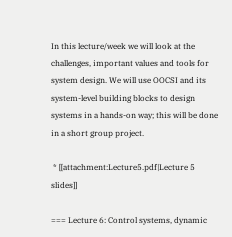In this lecture/week we will look at the challenges, important values and tools for system design. We will use OOCSI and its system-level building blocks to design systems in a hands-on way; this will be done in a short group project.

 * [[attachment:Lecture5.pdf|Lecture 5 slides]]

=== Lecture 6: Control systems, dynamic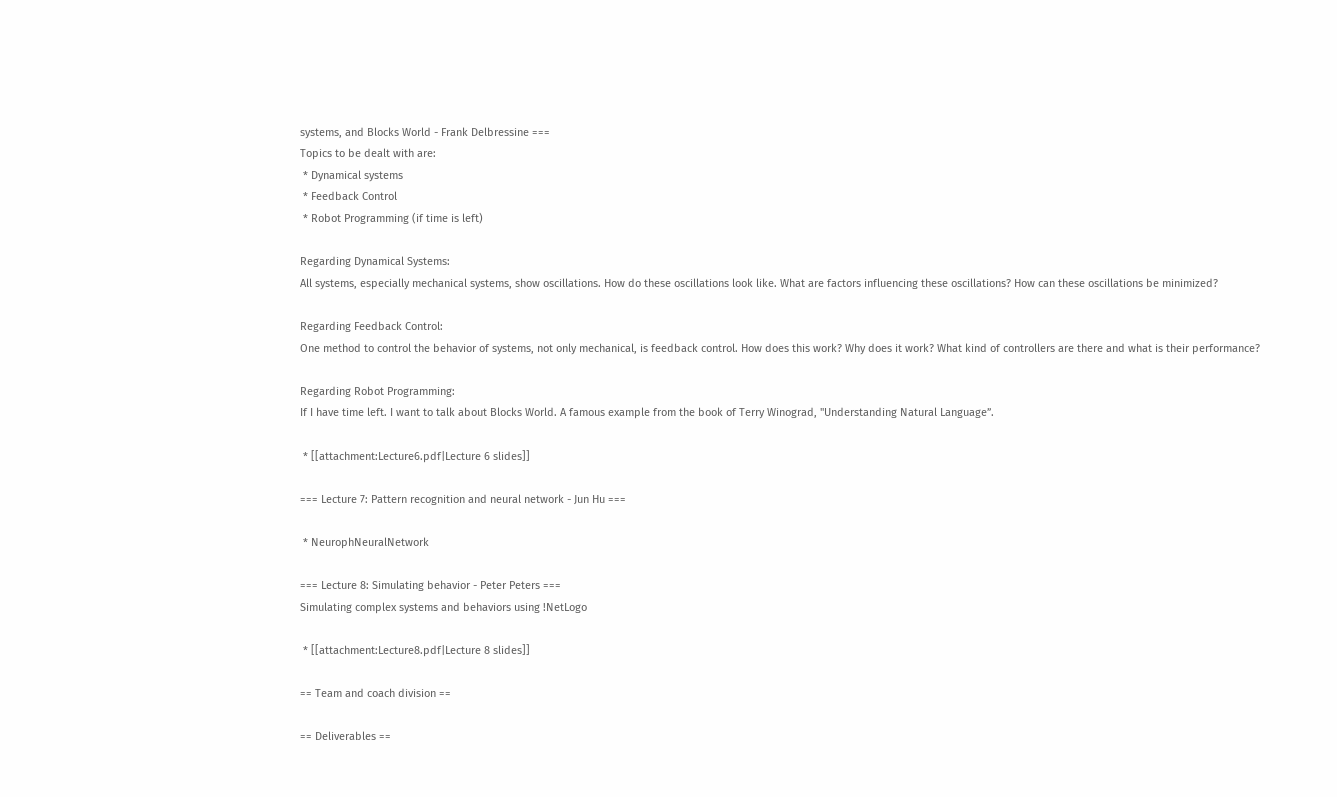systems, and Blocks World - Frank Delbressine ===
Topics to be dealt with are:
 * Dynamical systems
 * Feedback Control
 * Robot Programming (if time is left)

Regarding Dynamical Systems:
All systems, especially mechanical systems, show oscillations. How do these oscillations look like. What are factors influencing these oscillations? How can these oscillations be minimized?

Regarding Feedback Control:
One method to control the behavior of systems, not only mechanical, is feedback control. How does this work? Why does it work? What kind of controllers are there and what is their performance?

Regarding Robot Programming:
If I have time left. I want to talk about Blocks World. A famous example from the book of Terry Winograd, "Understanding Natural Language”.

 * [[attachment:Lecture6.pdf|Lecture 6 slides]]

=== Lecture 7: Pattern recognition and neural network - Jun Hu ===

 * NeurophNeuralNetwork

=== Lecture 8: Simulating behavior - Peter Peters ===
Simulating complex systems and behaviors using !NetLogo

 * [[attachment:Lecture8.pdf|Lecture 8 slides]]

== Team and coach division ==

== Deliverables ==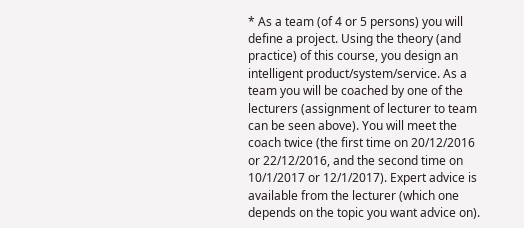* As a team (of 4 or 5 persons) you will define a project. Using the theory (and practice) of this course, you design an intelligent product/system/service. As a team you will be coached by one of the lecturers (assignment of lecturer to team can be seen above). You will meet the coach twice (the first time on 20/12/2016 or 22/12/2016, and the second time on 10/1/2017 or 12/1/2017). Expert advice is available from the lecturer (which one depends on the topic you want advice on).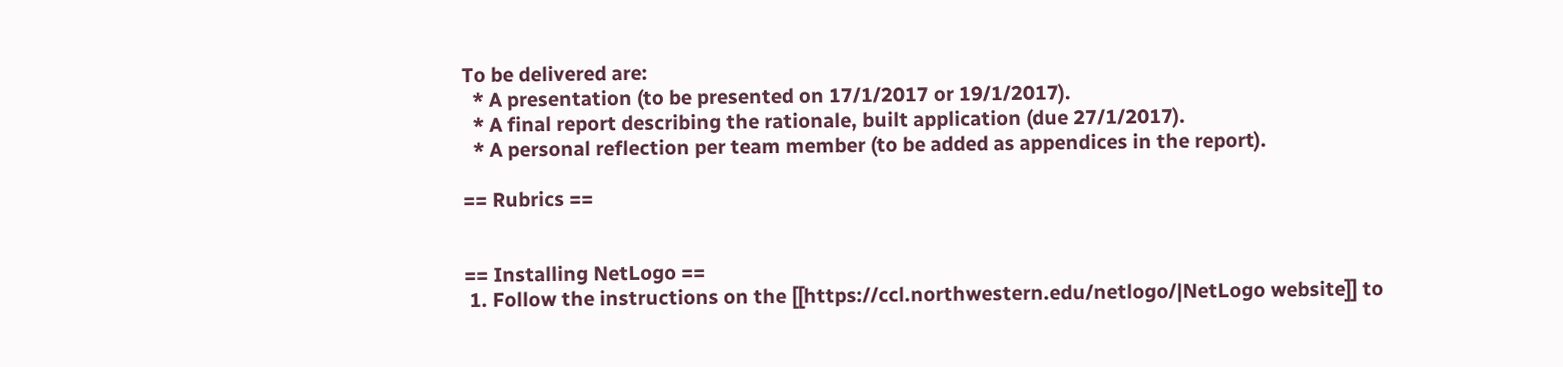To be delivered are:
  * A presentation (to be presented on 17/1/2017 or 19/1/2017).
  * A final report describing the rationale, built application (due 27/1/2017).
  * A personal reflection per team member (to be added as appendices in the report).

== Rubrics ==


== Installing NetLogo ==
 1. Follow the instructions on the [[https://ccl.northwestern.edu/netlogo/|NetLogo website]] to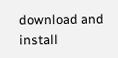download and install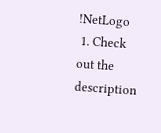!NetLogo
 1. Check out the description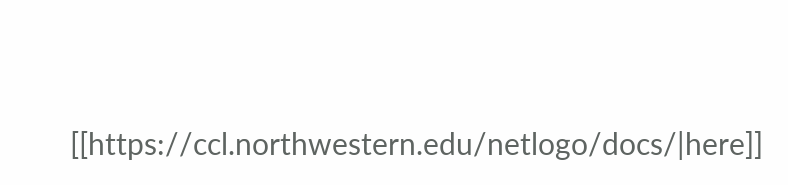[[https://ccl.northwestern.edu/netlogo/docs/|here]]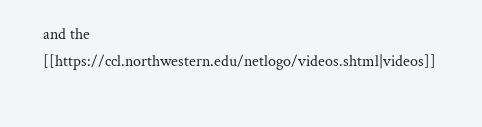and the [[https://ccl.northwestern.edu/netlogo/videos.shtml|videos]]